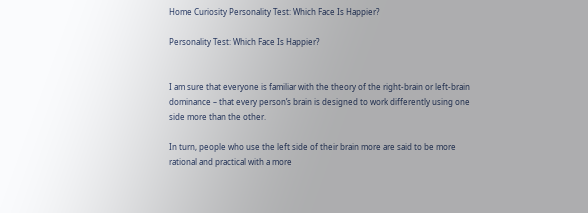Home Curiosity Personality Test: Which Face Is Happier?

Personality Test: Which Face Is Happier?


I am sure that everyone is familiar with the theory of the right-brain or left-brain dominance – that every person’s brain is designed to work differently using one side more than the other.

In turn, people who use the left side of their brain more are said to be more rational and practical with a more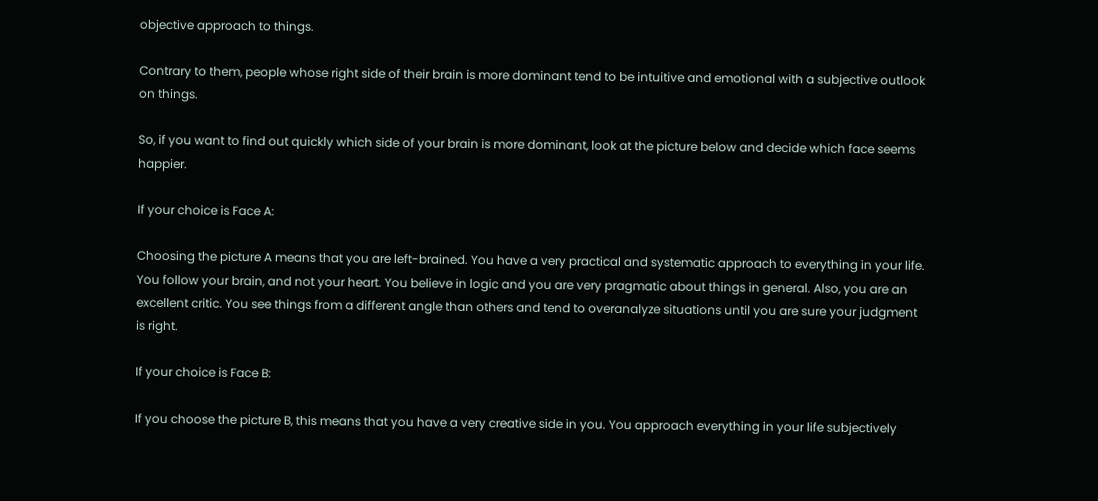objective approach to things.

Contrary to them, people whose right side of their brain is more dominant tend to be intuitive and emotional with a subjective outlook on things.

So, if you want to find out quickly which side of your brain is more dominant, look at the picture below and decide which face seems happier.

If your choice is Face A:

Choosing the picture A means that you are left-brained. You have a very practical and systematic approach to everything in your life. You follow your brain, and not your heart. You believe in logic and you are very pragmatic about things in general. Also, you are an excellent critic. You see things from a different angle than others and tend to overanalyze situations until you are sure your judgment is right.

If your choice is Face B:

If you choose the picture B, this means that you have a very creative side in you. You approach everything in your life subjectively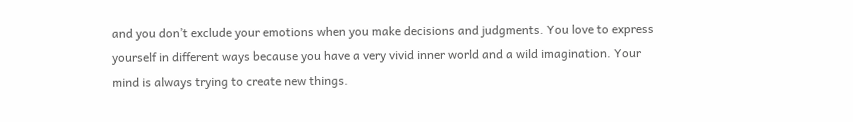and you don’t exclude your emotions when you make decisions and judgments. You love to express yourself in different ways because you have a very vivid inner world and a wild imagination. Your mind is always trying to create new things.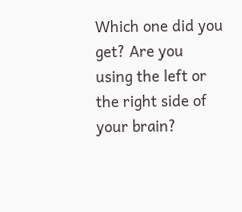Which one did you get? Are you using the left or the right side of your brain?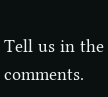Tell us in the comments.